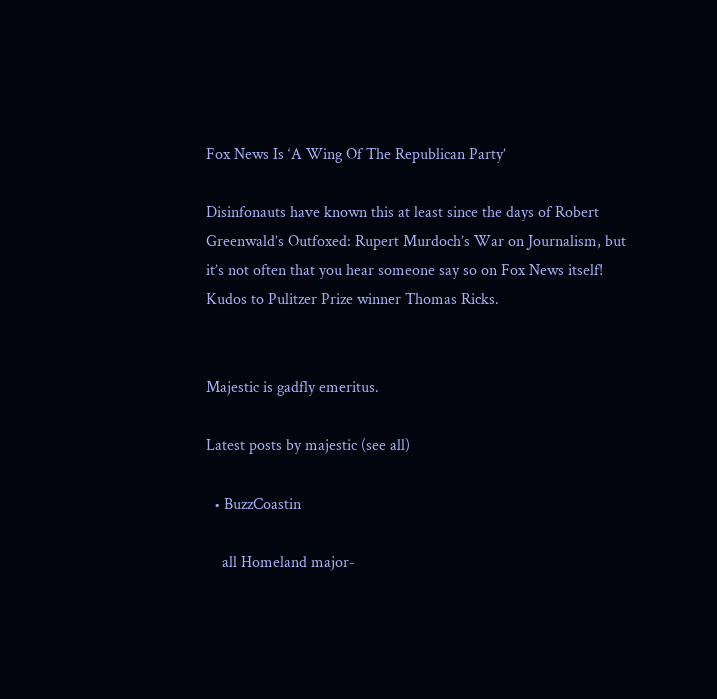Fox News Is ‘A Wing Of The Republican Party’

Disinfonauts have known this at least since the days of Robert Greenwald’s Outfoxed: Rupert Murdoch’s War on Journalism, but it’s not often that you hear someone say so on Fox News itself! Kudos to Pulitzer Prize winner Thomas Ricks.


Majestic is gadfly emeritus.

Latest posts by majestic (see all)

  • BuzzCoastin

    all Homeland major-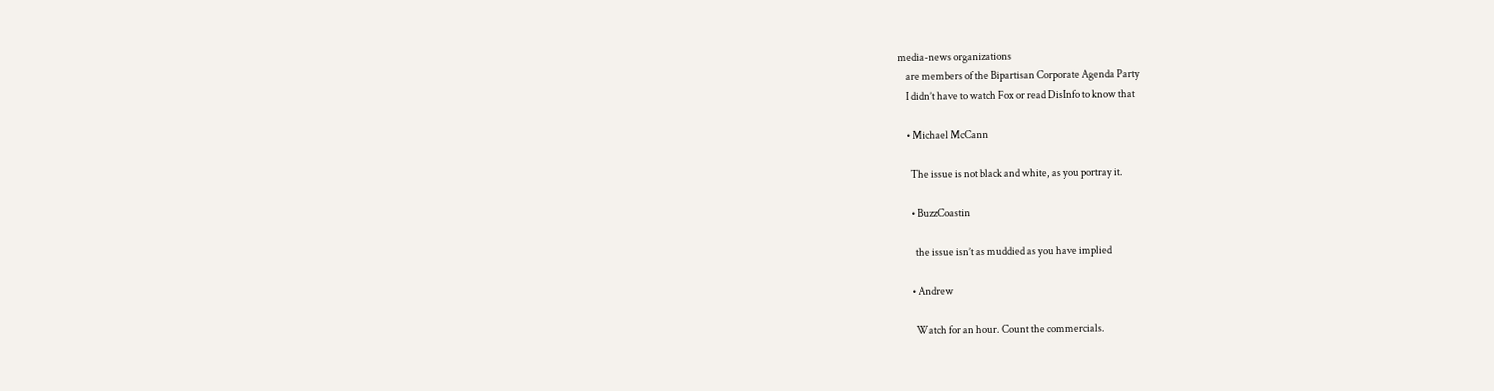media-news organizations
    are members of the Bipartisan Corporate Agenda Party
    I didn’t have to watch Fox or read DisInfo to know that

    • Michael McCann

      The issue is not black and white, as you portray it.

      • BuzzCoastin

        the issue isn’t as muddied as you have implied

      • Andrew

        Watch for an hour. Count the commercials.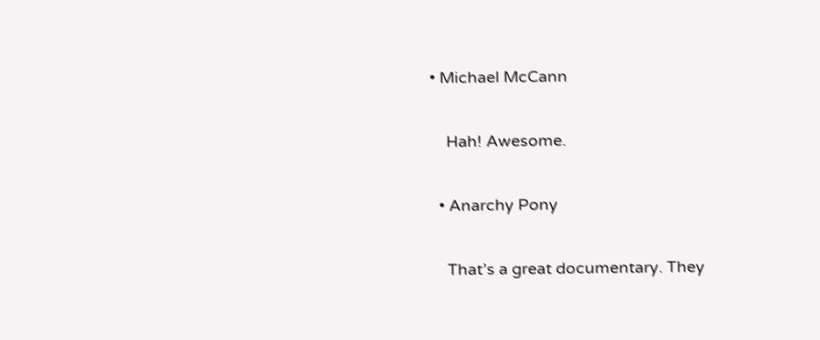• Michael McCann

    Hah! Awesome.

  • Anarchy Pony

    That’s a great documentary. They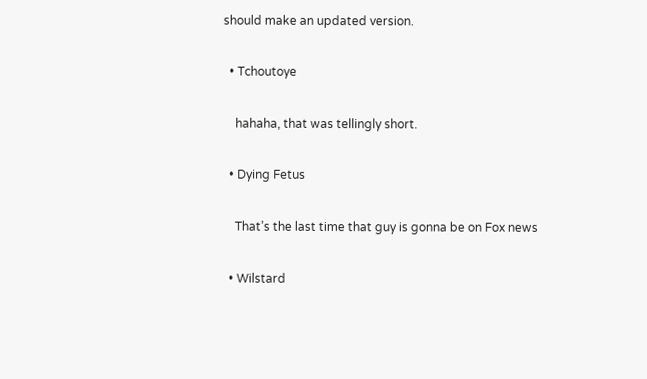should make an updated version.

  • Tchoutoye

    hahaha, that was tellingly short.

  • Dying Fetus

    That’s the last time that guy is gonna be on Fox news

  • Wilstard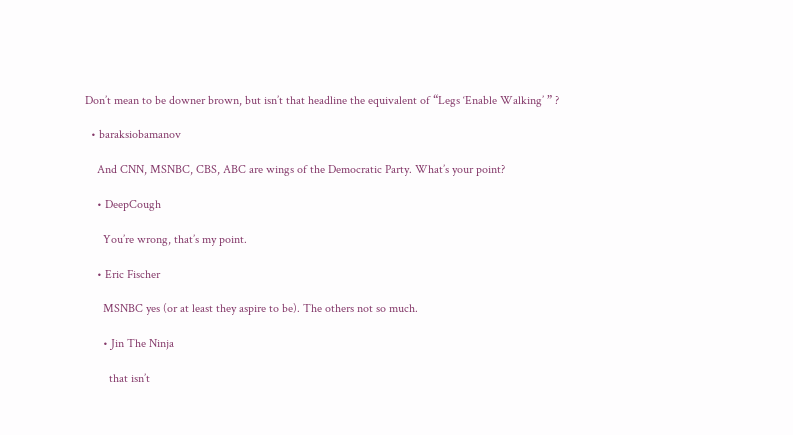Don’t mean to be downer brown, but isn’t that headline the equivalent of “Legs ‘Enable Walking’ ” ?

  • baraksiobamanov

    And CNN, MSNBC, CBS, ABC are wings of the Democratic Party. What’s your point?

    • DeepCough

      You’re wrong, that’s my point.

    • Eric Fischer

      MSNBC yes (or at least they aspire to be). The others not so much.

      • Jin The Ninja

        that isn’t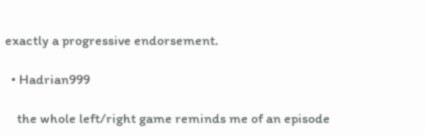exactly a progressive endorsement.

  • Hadrian999

    the whole left/right game reminds me of an episode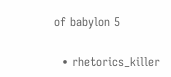of babylon 5

  • rhetorics_killer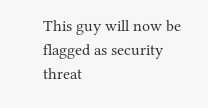This guy will now be flagged as security threat